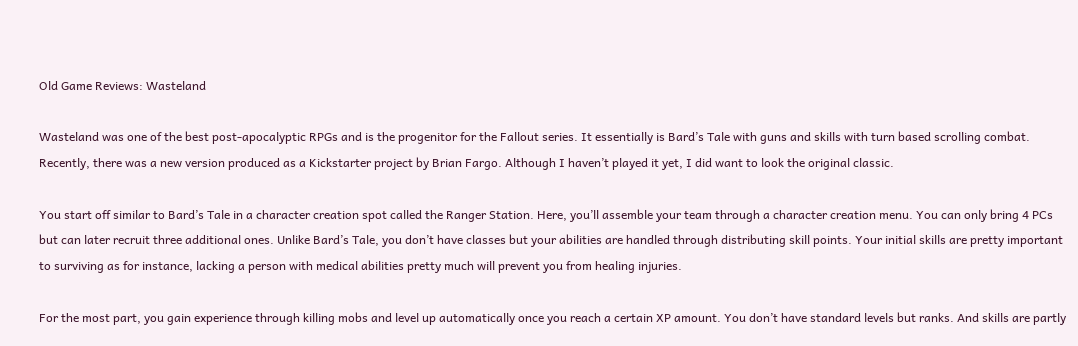Old Game Reviews: Wasteland

Wasteland was one of the best post-apocalyptic RPGs and is the progenitor for the Fallout series. It essentially is Bard’s Tale with guns and skills with turn based scrolling combat. Recently, there was a new version produced as a Kickstarter project by Brian Fargo. Although I haven’t played it yet, I did want to look the original classic.

You start off similar to Bard’s Tale in a character creation spot called the Ranger Station. Here, you’ll assemble your team through a character creation menu. You can only bring 4 PCs but can later recruit three additional ones. Unlike Bard’s Tale, you don’t have classes but your abilities are handled through distributing skill points. Your initial skills are pretty important to surviving as for instance, lacking a person with medical abilities pretty much will prevent you from healing injuries.

For the most part, you gain experience through killing mobs and level up automatically once you reach a certain XP amount. You don’t have standard levels but ranks. And skills are partly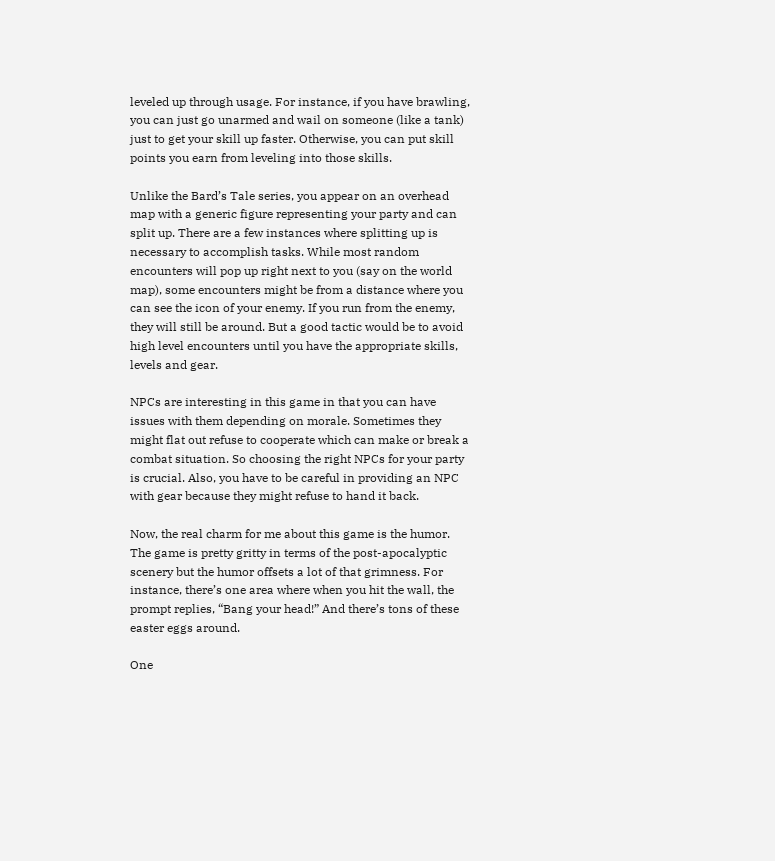leveled up through usage. For instance, if you have brawling, you can just go unarmed and wail on someone (like a tank) just to get your skill up faster. Otherwise, you can put skill points you earn from leveling into those skills.

Unlike the Bard’s Tale series, you appear on an overhead map with a generic figure representing your party and can split up. There are a few instances where splitting up is necessary to accomplish tasks. While most random encounters will pop up right next to you (say on the world map), some encounters might be from a distance where you can see the icon of your enemy. If you run from the enemy, they will still be around. But a good tactic would be to avoid high level encounters until you have the appropriate skills, levels and gear.

NPCs are interesting in this game in that you can have issues with them depending on morale. Sometimes they might flat out refuse to cooperate which can make or break a combat situation. So choosing the right NPCs for your party is crucial. Also, you have to be careful in providing an NPC with gear because they might refuse to hand it back.

Now, the real charm for me about this game is the humor. The game is pretty gritty in terms of the post-apocalyptic scenery but the humor offsets a lot of that grimness. For instance, there’s one area where when you hit the wall, the prompt replies, “Bang your head!” And there’s tons of these easter eggs around.

One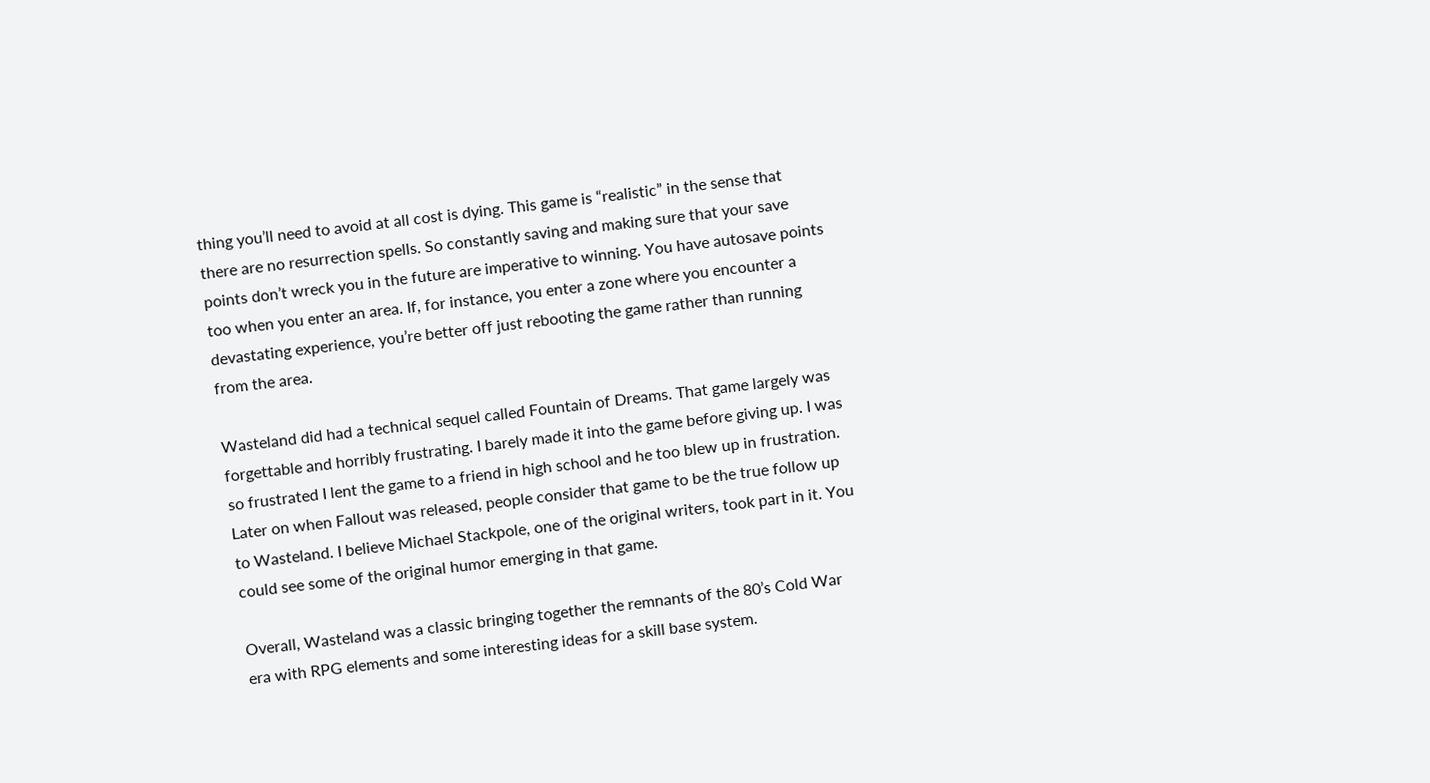thing you’ll need to avoid at all cost is dying. This game is “realistic” in the sense that there are no resurrection spells. So constantly saving and making sure that your save points don’t wreck you in the future are imperative to winning. You have autosave points too when you enter an area. If, for instance, you enter a zone where you encounter a devastating experience, you’re better off just rebooting the game rather than running from the area.

Wasteland did had a technical sequel called Fountain of Dreams. That game largely was forgettable and horribly frustrating. I barely made it into the game before giving up. I was so frustrated I lent the game to a friend in high school and he too blew up in frustration. Later on when Fallout was released, people consider that game to be the true follow up to Wasteland. I believe Michael Stackpole, one of the original writers, took part in it. You could see some of the original humor emerging in that game.

Overall, Wasteland was a classic bringing together the remnants of the 80’s Cold War era with RPG elements and some interesting ideas for a skill base system.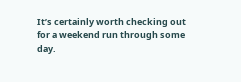It’s certainly worth checking out for a weekend run through some day.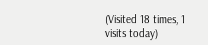(Visited 18 times, 1 visits today)